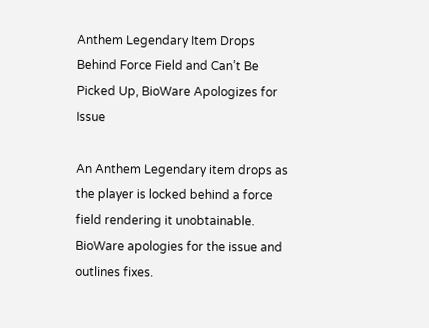Anthem Legendary Item Drops Behind Force Field and Can’t Be Picked Up, BioWare Apologizes for Issue

An Anthem Legendary item drops as the player is locked behind a force field rendering it unobtainable. BioWare apologies for the issue and outlines fixes.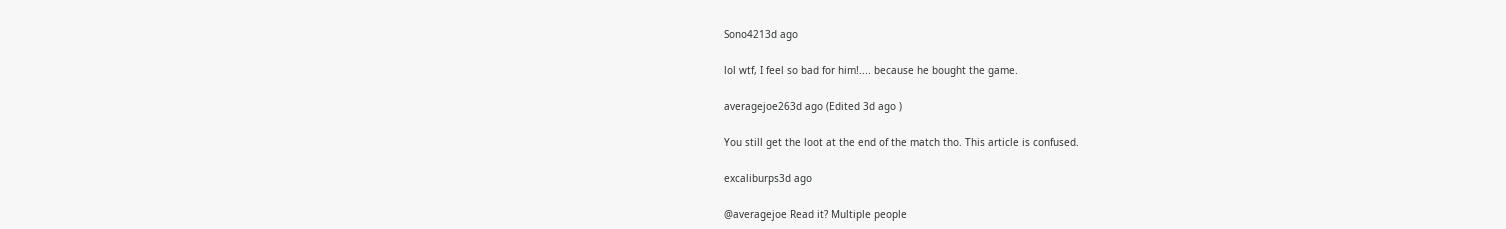Sono4213d ago

lol wtf, I feel so bad for him!.... because he bought the game.

averagejoe263d ago (Edited 3d ago )

You still get the loot at the end of the match tho. This article is confused.

excaliburps3d ago

@averagejoe Read it? Multiple people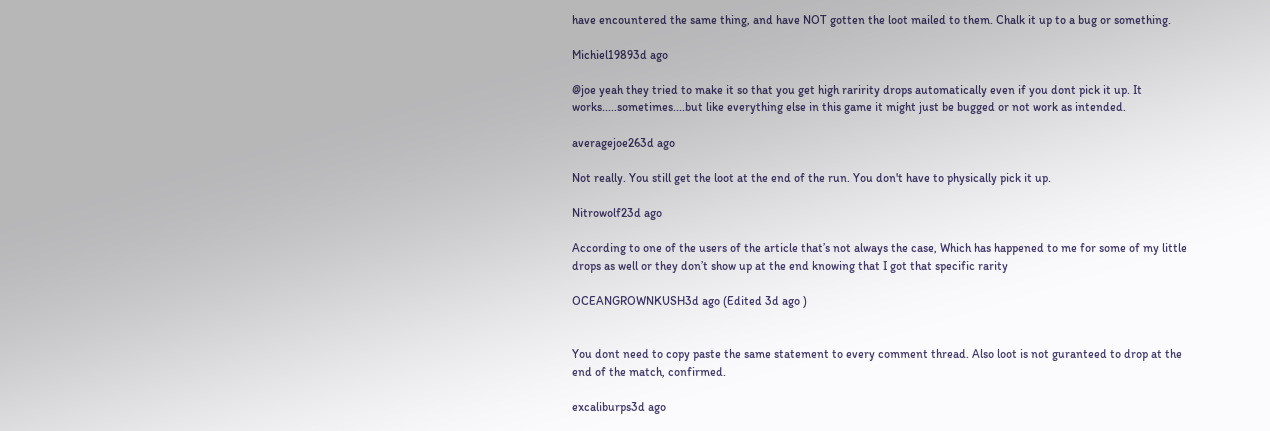have encountered the same thing, and have NOT gotten the loot mailed to them. Chalk it up to a bug or something.

Michiel19893d ago

@joe yeah they tried to make it so that you get high raririty drops automatically even if you dont pick it up. It works.....sometimes....but like everything else in this game it might just be bugged or not work as intended.

averagejoe263d ago

Not really. You still get the loot at the end of the run. You don't have to physically pick it up.

Nitrowolf23d ago

According to one of the users of the article that’s not always the case, Which has happened to me for some of my little drops as well or they don’t show up at the end knowing that I got that specific rarity

OCEANGROWNKUSH3d ago (Edited 3d ago )


You dont need to copy paste the same statement to every comment thread. Also loot is not guranteed to drop at the end of the match, confirmed.

excaliburps3d ago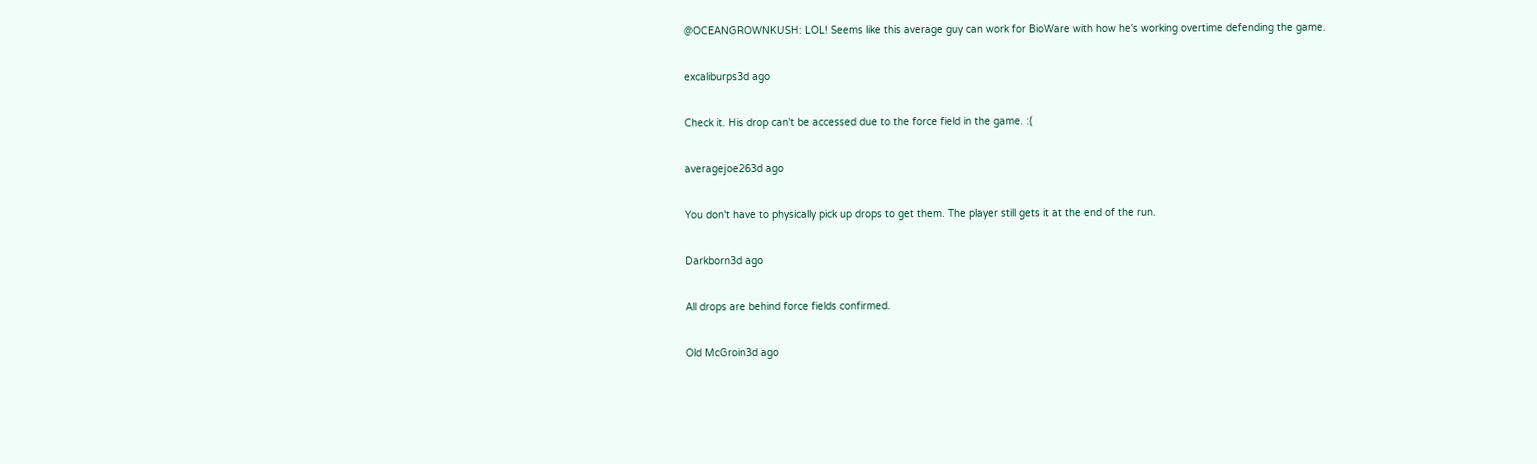@OCEANGROWNKUSH: LOL! Seems like this average guy can work for BioWare with how he's working overtime defending the game.

excaliburps3d ago

Check it. His drop can't be accessed due to the force field in the game. :(

averagejoe263d ago

You don't have to physically pick up drops to get them. The player still gets it at the end of the run.

Darkborn3d ago

All drops are behind force fields confirmed.

Old McGroin3d ago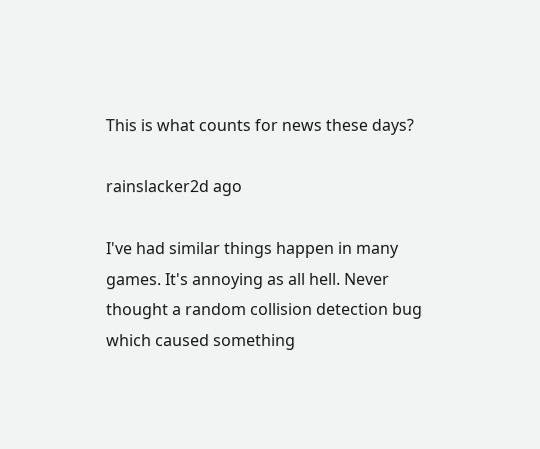This is what counts for news these days?

rainslacker2d ago

I've had similar things happen in many games. It's annoying as all hell. Never thought a random collision detection bug which caused something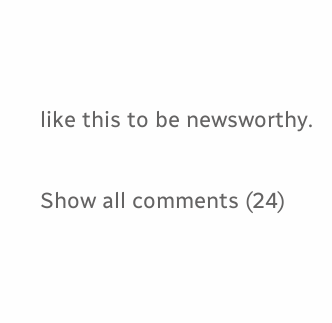like this to be newsworthy.

Show all comments (24)